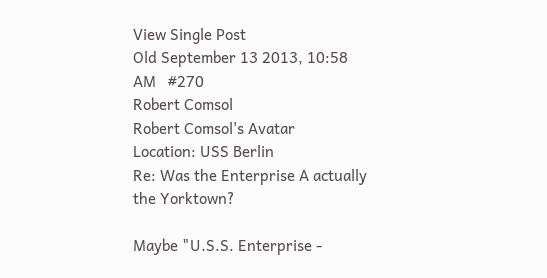View Single Post
Old September 13 2013, 10:58 AM   #270
Robert Comsol
Robert Comsol's Avatar
Location: USS Berlin
Re: Was the Enterprise A actually the Yorktown?

Maybe "U.S.S. Enterprise -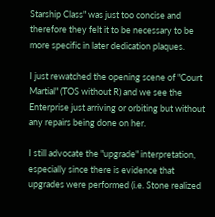Starship Class" was just too concise and therefore they felt it to be necessary to be more specific in later dedication plaques.

I just rewatched the opening scene of "Court Martial" (TOS without R) and we see the Enterprise just arriving or orbiting but without any repairs being done on her.

I still advocate the "upgrade" interpretation, especially since there is evidence that upgrades were performed (i.e. Stone realized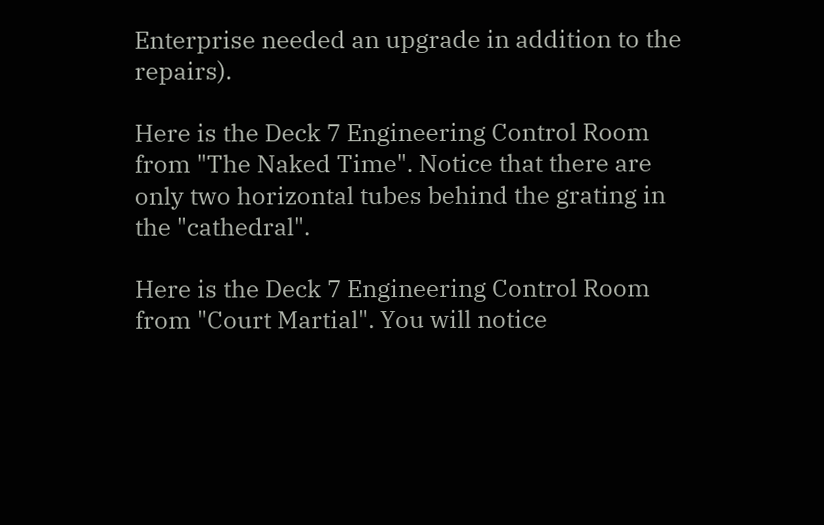Enterprise needed an upgrade in addition to the repairs).

Here is the Deck 7 Engineering Control Room from "The Naked Time". Notice that there are only two horizontal tubes behind the grating in the "cathedral".

Here is the Deck 7 Engineering Control Room from "Court Martial". You will notice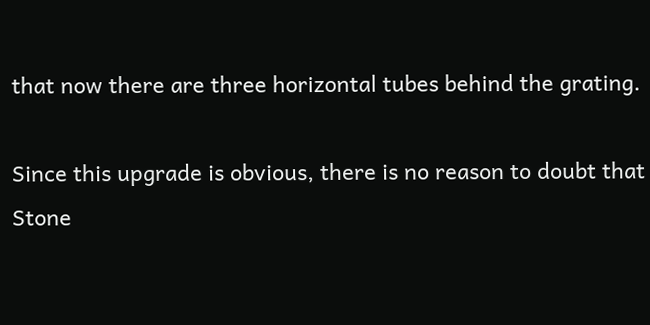that now there are three horizontal tubes behind the grating.

Since this upgrade is obvious, there is no reason to doubt that Stone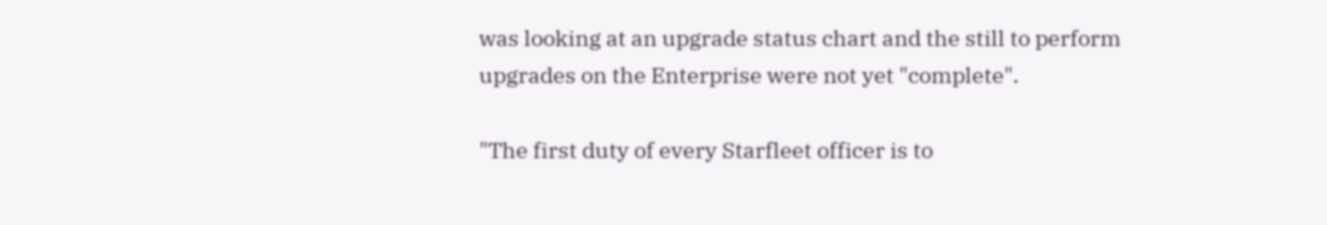was looking at an upgrade status chart and the still to perform upgrades on the Enterprise were not yet "complete".

"The first duty of every Starfleet officer is to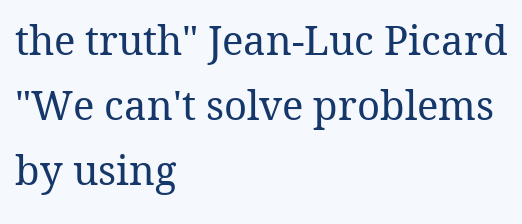the truth" Jean-Luc Picard
"We can't solve problems by using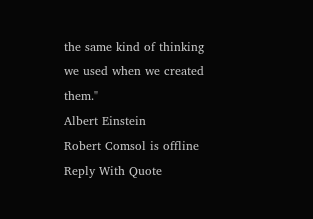the same kind of thinking we used when we created them."
Albert Einstein
Robert Comsol is offline   Reply With Quote